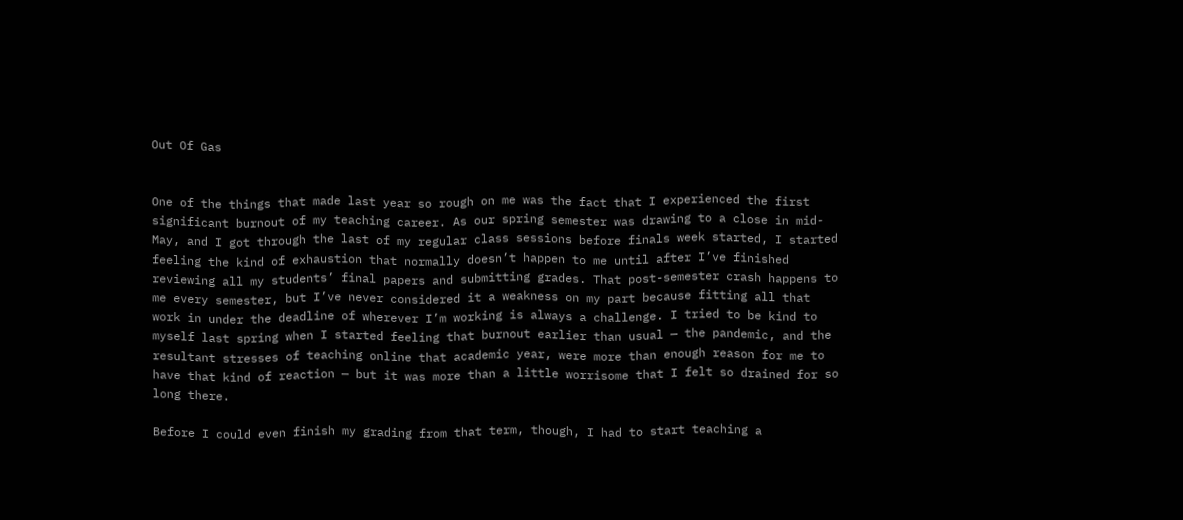Out Of Gas


One of the things that made last year so rough on me was the fact that I experienced the first significant burnout of my teaching career. As our spring semester was drawing to a close in mid-May, and I got through the last of my regular class sessions before finals week started, I started feeling the kind of exhaustion that normally doesn’t happen to me until after I’ve finished reviewing all my students’ final papers and submitting grades. That post-semester crash happens to me every semester, but I’ve never considered it a weakness on my part because fitting all that work in under the deadline of wherever I’m working is always a challenge. I tried to be kind to myself last spring when I started feeling that burnout earlier than usual — the pandemic, and the resultant stresses of teaching online that academic year, were more than enough reason for me to have that kind of reaction — but it was more than a little worrisome that I felt so drained for so long there.

Before I could even finish my grading from that term, though, I had to start teaching a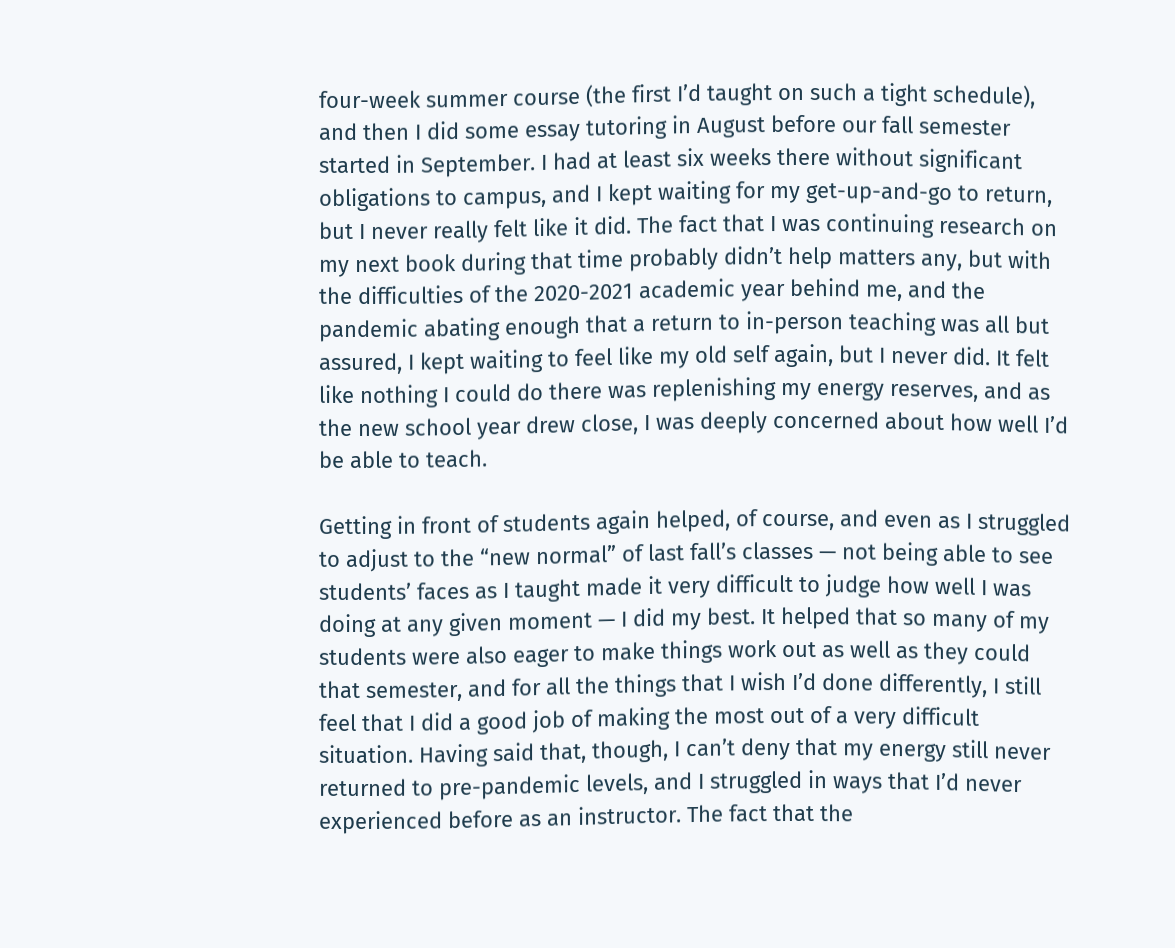four-week summer course (the first I’d taught on such a tight schedule), and then I did some essay tutoring in August before our fall semester started in September. I had at least six weeks there without significant obligations to campus, and I kept waiting for my get-up-and-go to return, but I never really felt like it did. The fact that I was continuing research on my next book during that time probably didn’t help matters any, but with the difficulties of the 2020-2021 academic year behind me, and the pandemic abating enough that a return to in-person teaching was all but assured, I kept waiting to feel like my old self again, but I never did. It felt like nothing I could do there was replenishing my energy reserves, and as the new school year drew close, I was deeply concerned about how well I’d be able to teach.

Getting in front of students again helped, of course, and even as I struggled to adjust to the “new normal” of last fall’s classes — not being able to see students’ faces as I taught made it very difficult to judge how well I was doing at any given moment — I did my best. It helped that so many of my students were also eager to make things work out as well as they could that semester, and for all the things that I wish I’d done differently, I still feel that I did a good job of making the most out of a very difficult situation. Having said that, though, I can’t deny that my energy still never returned to pre-pandemic levels, and I struggled in ways that I’d never experienced before as an instructor. The fact that the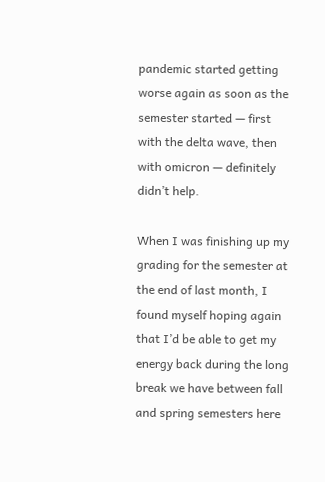pandemic started getting worse again as soon as the semester started — first with the delta wave, then with omicron — definitely didn’t help.

When I was finishing up my grading for the semester at the end of last month, I found myself hoping again that I’d be able to get my energy back during the long break we have between fall and spring semesters here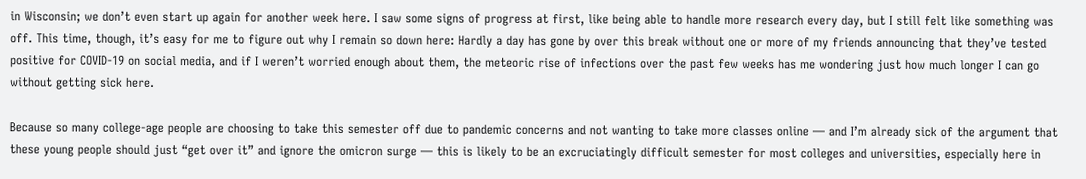in Wisconsin; we don’t even start up again for another week here. I saw some signs of progress at first, like being able to handle more research every day, but I still felt like something was off. This time, though, it’s easy for me to figure out why I remain so down here: Hardly a day has gone by over this break without one or more of my friends announcing that they’ve tested positive for COVID-19 on social media, and if I weren’t worried enough about them, the meteoric rise of infections over the past few weeks has me wondering just how much longer I can go without getting sick here.

Because so many college-age people are choosing to take this semester off due to pandemic concerns and not wanting to take more classes online — and I’m already sick of the argument that these young people should just “get over it” and ignore the omicron surge — this is likely to be an excruciatingly difficult semester for most colleges and universities, especially here in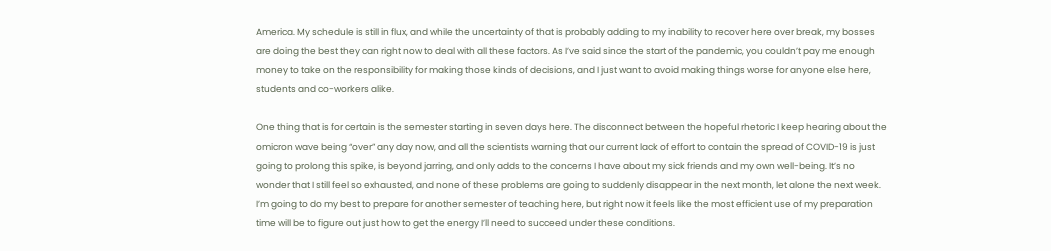America. My schedule is still in flux, and while the uncertainty of that is probably adding to my inability to recover here over break, my bosses are doing the best they can right now to deal with all these factors. As I’ve said since the start of the pandemic, you couldn’t pay me enough money to take on the responsibility for making those kinds of decisions, and I just want to avoid making things worse for anyone else here, students and co-workers alike.

One thing that is for certain is the semester starting in seven days here. The disconnect between the hopeful rhetoric I keep hearing about the omicron wave being “over” any day now, and all the scientists warning that our current lack of effort to contain the spread of COVID-19 is just going to prolong this spike, is beyond jarring, and only adds to the concerns I have about my sick friends and my own well-being. It’s no wonder that I still feel so exhausted, and none of these problems are going to suddenly disappear in the next month, let alone the next week. I’m going to do my best to prepare for another semester of teaching here, but right now it feels like the most efficient use of my preparation time will be to figure out just how to get the energy I’ll need to succeed under these conditions.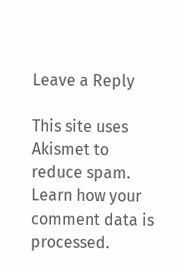Leave a Reply

This site uses Akismet to reduce spam. Learn how your comment data is processed.